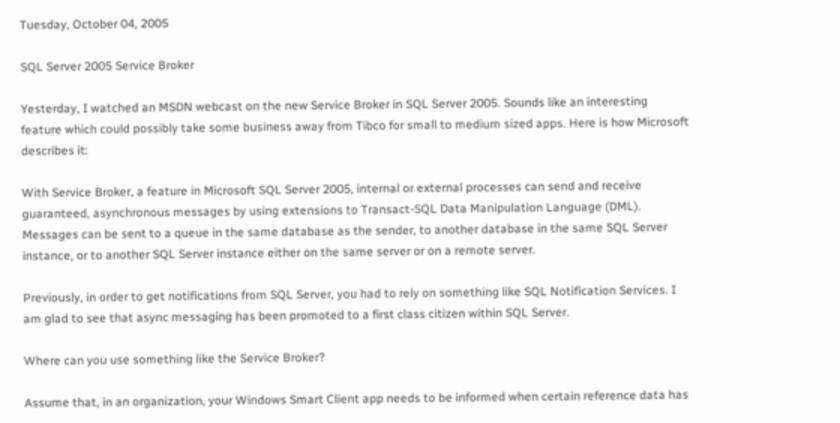Tuesday, October 04, 2005

SQL Server 2005 Service Broker

Yesterday, I watched an MSDN webcast on the new Service Broker in SQL Server 2005. Sounds like an interesting feature which could possibly take some business away from Tibco for small to medium sized apps. Here is how Microsoft describes it:

With Service Broker, a feature in Microsoft SQL Server 2005, internal or external processes can send and receive guaranteed, asynchronous messages by using extensions to Transact-SQL Data Manipulation Language (DML). Messages can be sent to a queue in the same database as the sender, to another database in the same SQL Server instance, or to another SQL Server instance either on the same server or on a remote server.

Previously, in order to get notifications from SQL Server, you had to rely on something like SQL Notification Services. I am glad to see that async messaging has been promoted to a first class citizen within SQL Server.

Where can you use something like the Service Broker?

Assume that, in an organization, your Windows Smart Client app needs to be informed when certain reference data has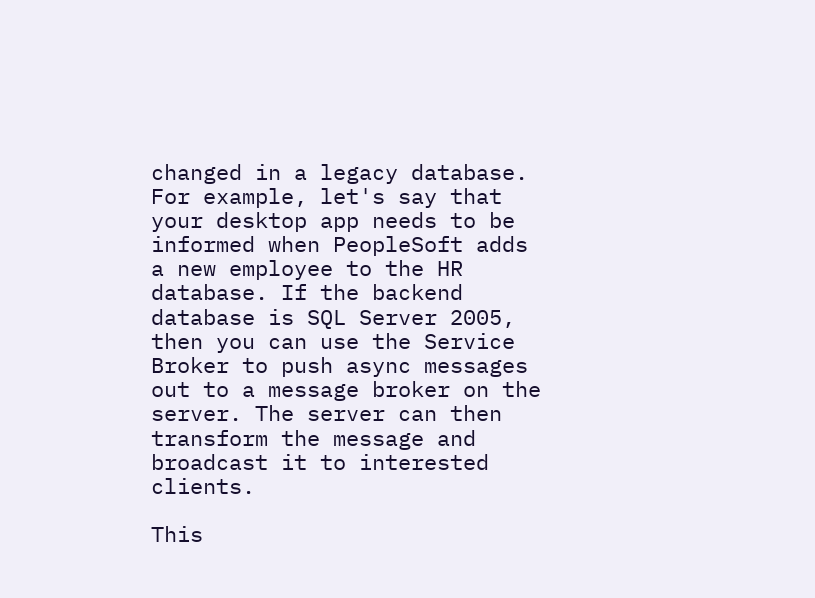changed in a legacy database. For example, let's say that your desktop app needs to be informed when PeopleSoft adds a new employee to the HR database. If the backend database is SQL Server 2005, then you can use the Service Broker to push async messages out to a message broker on the server. The server can then transform the message and broadcast it to interested clients.

This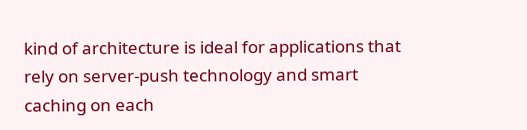kind of architecture is ideal for applications that rely on server-push technology and smart caching on each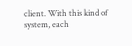client. With this kind of system, each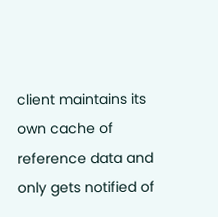client maintains its own cache of reference data and only gets notified of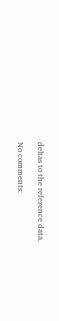deltas to the reference data.

No comments: